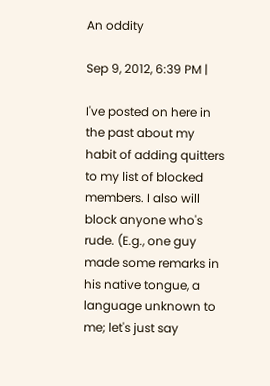An oddity

Sep 9, 2012, 6:39 PM |

I've posted on here in the past about my habit of adding quitters to my list of blocked members. I also will block anyone who's rude. (E.g., one guy made some remarks in his native tongue, a language unknown to me; let's just say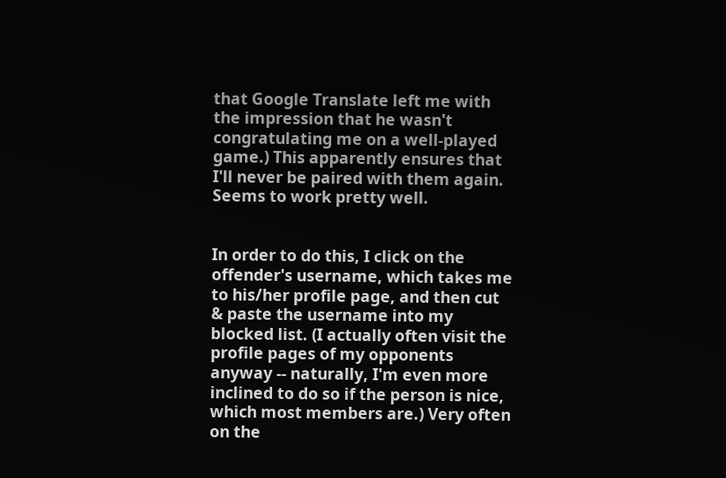that Google Translate left me with the impression that he wasn't congratulating me on a well-played game.) This apparently ensures that I'll never be paired with them again. Seems to work pretty well.


In order to do this, I click on the offender's username, which takes me to his/her profile page, and then cut & paste the username into my blocked list. (I actually often visit the profile pages of my opponents anyway -- naturally, I'm even more inclined to do so if the person is nice, which most members are.) Very often on the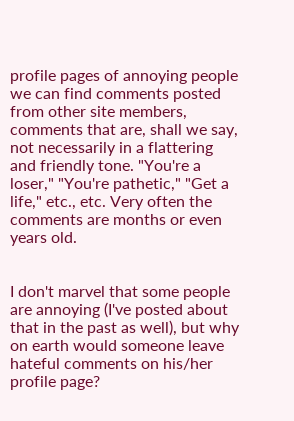profile pages of annoying people we can find comments posted from other site members, comments that are, shall we say, not necessarily in a flattering and friendly tone. "You're a loser," "You're pathetic," "Get a life," etc., etc. Very often the comments are months or even years old.


I don't marvel that some people are annoying (I've posted about that in the past as well), but why on earth would someone leave hateful comments on his/her profile page?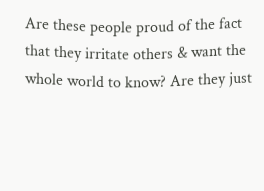Are these people proud of the fact that they irritate others & want the whole world to know? Are they just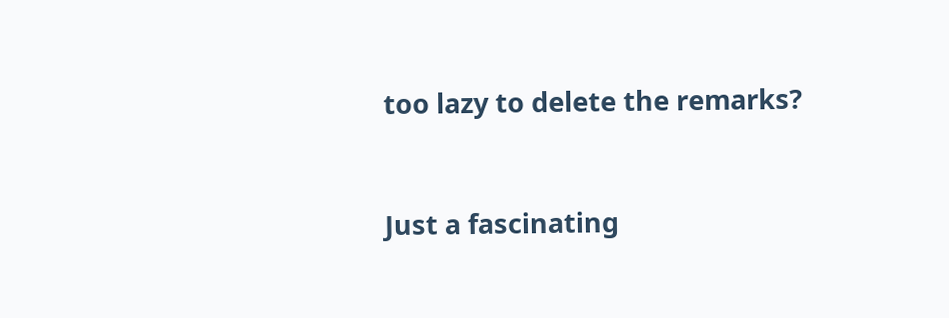too lazy to delete the remarks?


Just a fascinating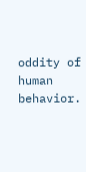oddity of human behavior.